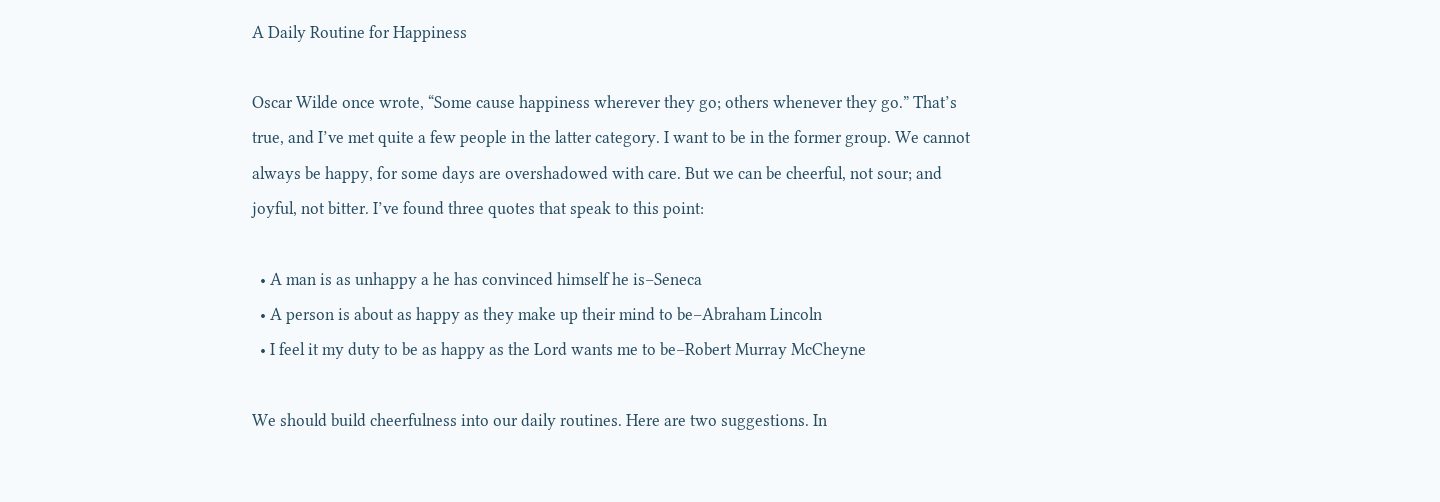A Daily Routine for Happiness

Oscar Wilde once wrote, “Some cause happiness wherever they go; others whenever they go.” That’s true, and I’ve met quite a few people in the latter category. I want to be in the former group. We cannot always be happy, for some days are overshadowed with care. But we can be cheerful, not sour; and joyful, not bitter. I’ve found three quotes that speak to this point:

  • A man is as unhappy a he has convinced himself he is–Seneca
  • A person is about as happy as they make up their mind to be–Abraham Lincoln
  • I feel it my duty to be as happy as the Lord wants me to be–Robert Murray McCheyne

We should build cheerfulness into our daily routines. Here are two suggestions. In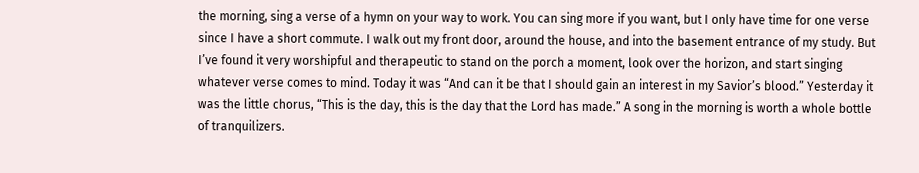the morning, sing a verse of a hymn on your way to work. You can sing more if you want, but I only have time for one verse since I have a short commute. I walk out my front door, around the house, and into the basement entrance of my study. But I’ve found it very worshipful and therapeutic to stand on the porch a moment, look over the horizon, and start singing whatever verse comes to mind. Today it was “And can it be that I should gain an interest in my Savior’s blood.” Yesterday it was the little chorus, “This is the day, this is the day that the Lord has made.” A song in the morning is worth a whole bottle of tranquilizers.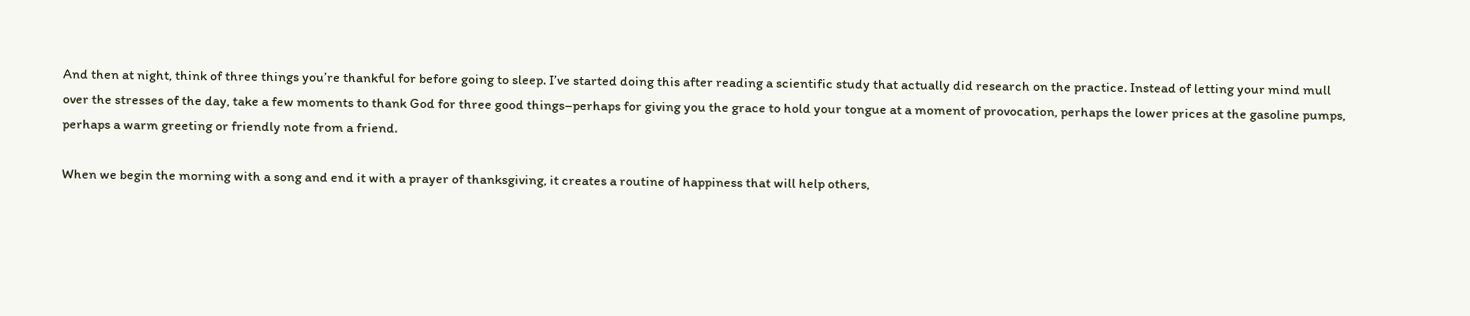And then at night, think of three things you’re thankful for before going to sleep. I’ve started doing this after reading a scientific study that actually did research on the practice. Instead of letting your mind mull over the stresses of the day, take a few moments to thank God for three good things–perhaps for giving you the grace to hold your tongue at a moment of provocation, perhaps the lower prices at the gasoline pumps, perhaps a warm greeting or friendly note from a friend.

When we begin the morning with a song and end it with a prayer of thanksgiving, it creates a routine of happiness that will help others,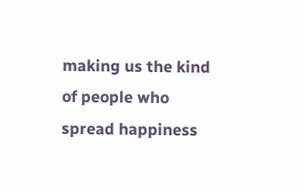making us the kind of people who spread happiness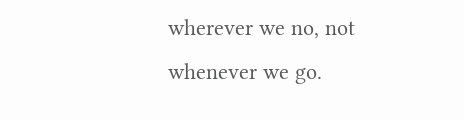wherever we no, not whenever we go.